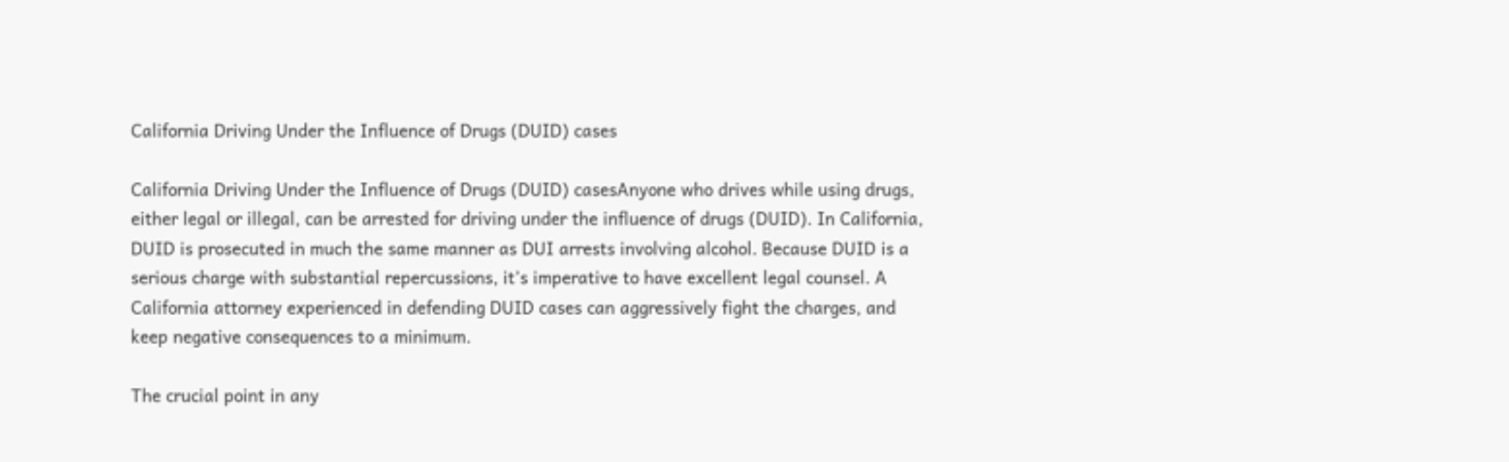California Driving Under the Influence of Drugs (DUID) cases

California Driving Under the Influence of Drugs (DUID) casesAnyone who drives while using drugs, either legal or illegal, can be arrested for driving under the influence of drugs (DUID). In California, DUID is prosecuted in much the same manner as DUI arrests involving alcohol. Because DUID is a serious charge with substantial repercussions, it’s imperative to have excellent legal counsel. A California attorney experienced in defending DUID cases can aggressively fight the charges, and keep negative consequences to a minimum.

The crucial point in any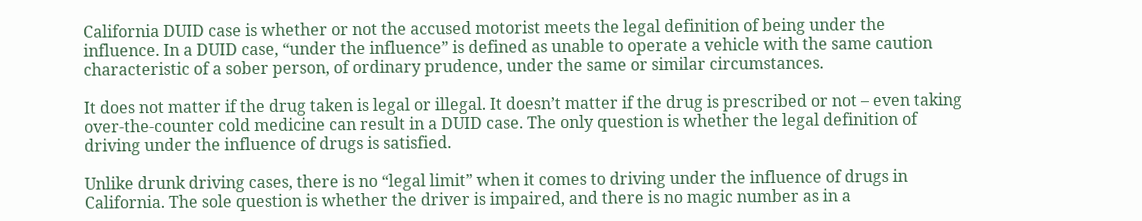California DUID case is whether or not the accused motorist meets the legal definition of being under the influence. In a DUID case, “under the influence” is defined as unable to operate a vehicle with the same caution characteristic of a sober person, of ordinary prudence, under the same or similar circumstances.

It does not matter if the drug taken is legal or illegal. It doesn’t matter if the drug is prescribed or not – even taking over-the-counter cold medicine can result in a DUID case. The only question is whether the legal definition of driving under the influence of drugs is satisfied.

Unlike drunk driving cases, there is no “legal limit” when it comes to driving under the influence of drugs in California. The sole question is whether the driver is impaired, and there is no magic number as in a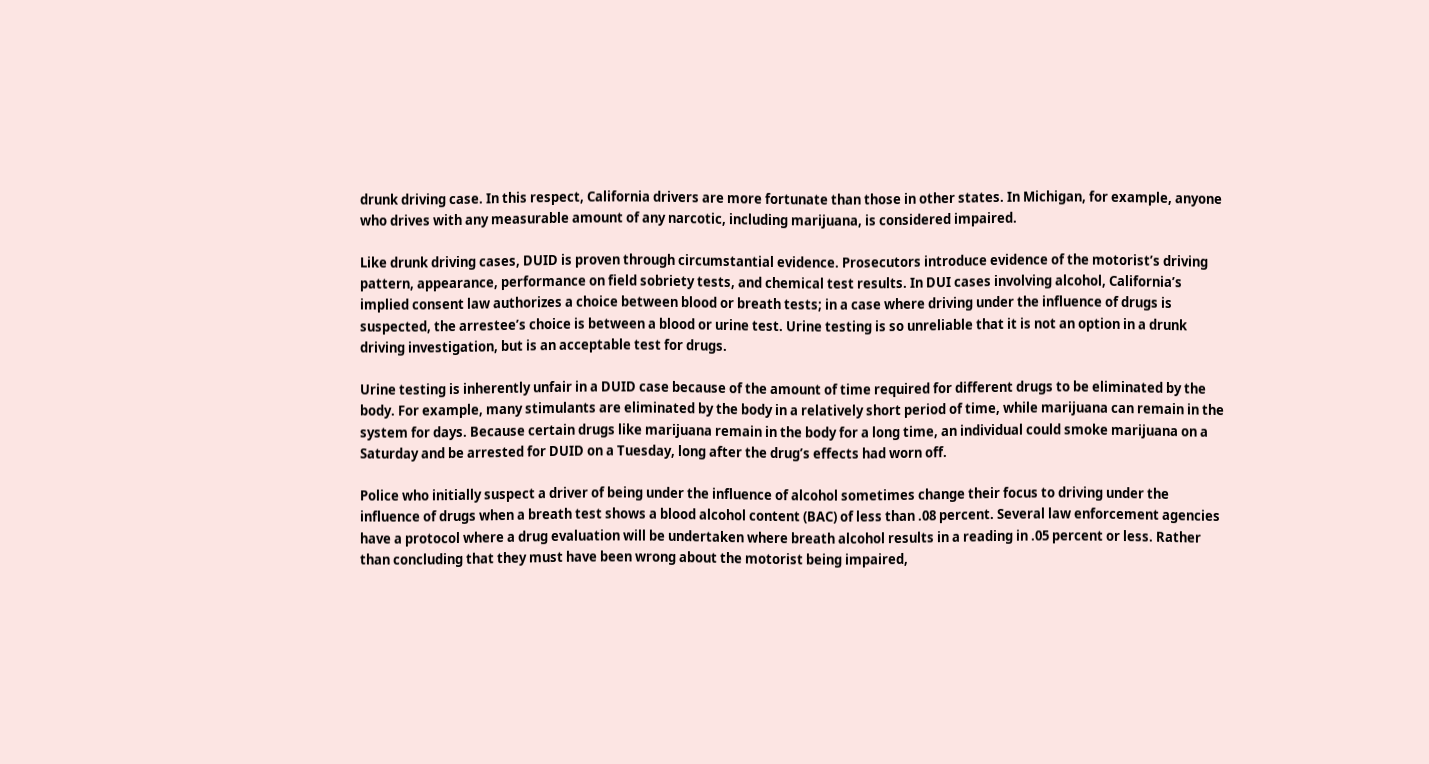drunk driving case. In this respect, California drivers are more fortunate than those in other states. In Michigan, for example, anyone who drives with any measurable amount of any narcotic, including marijuana, is considered impaired.

Like drunk driving cases, DUID is proven through circumstantial evidence. Prosecutors introduce evidence of the motorist’s driving pattern, appearance, performance on field sobriety tests, and chemical test results. In DUI cases involving alcohol, California’s implied consent law authorizes a choice between blood or breath tests; in a case where driving under the influence of drugs is suspected, the arrestee’s choice is between a blood or urine test. Urine testing is so unreliable that it is not an option in a drunk driving investigation, but is an acceptable test for drugs.

Urine testing is inherently unfair in a DUID case because of the amount of time required for different drugs to be eliminated by the body. For example, many stimulants are eliminated by the body in a relatively short period of time, while marijuana can remain in the system for days. Because certain drugs like marijuana remain in the body for a long time, an individual could smoke marijuana on a Saturday and be arrested for DUID on a Tuesday, long after the drug’s effects had worn off.

Police who initially suspect a driver of being under the influence of alcohol sometimes change their focus to driving under the influence of drugs when a breath test shows a blood alcohol content (BAC) of less than .08 percent. Several law enforcement agencies have a protocol where a drug evaluation will be undertaken where breath alcohol results in a reading in .05 percent or less. Rather than concluding that they must have been wrong about the motorist being impaired,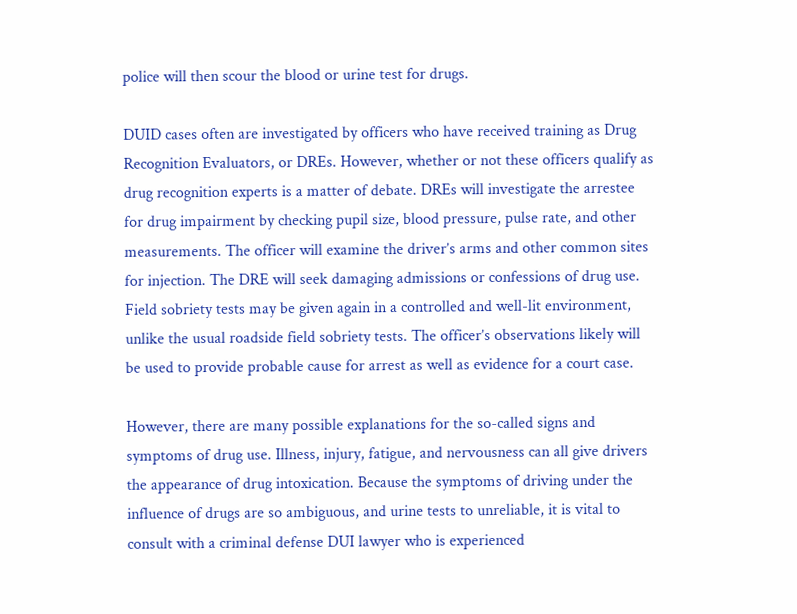police will then scour the blood or urine test for drugs.

DUID cases often are investigated by officers who have received training as Drug Recognition Evaluators, or DREs. However, whether or not these officers qualify as drug recognition experts is a matter of debate. DREs will investigate the arrestee for drug impairment by checking pupil size, blood pressure, pulse rate, and other measurements. The officer will examine the driver’s arms and other common sites for injection. The DRE will seek damaging admissions or confessions of drug use. Field sobriety tests may be given again in a controlled and well-lit environment, unlike the usual roadside field sobriety tests. The officer’s observations likely will be used to provide probable cause for arrest as well as evidence for a court case.

However, there are many possible explanations for the so-called signs and symptoms of drug use. Illness, injury, fatigue, and nervousness can all give drivers the appearance of drug intoxication. Because the symptoms of driving under the influence of drugs are so ambiguous, and urine tests to unreliable, it is vital to consult with a criminal defense DUI lawyer who is experienced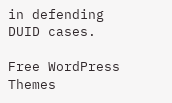in defending DUID cases.

Free WordPress Themes